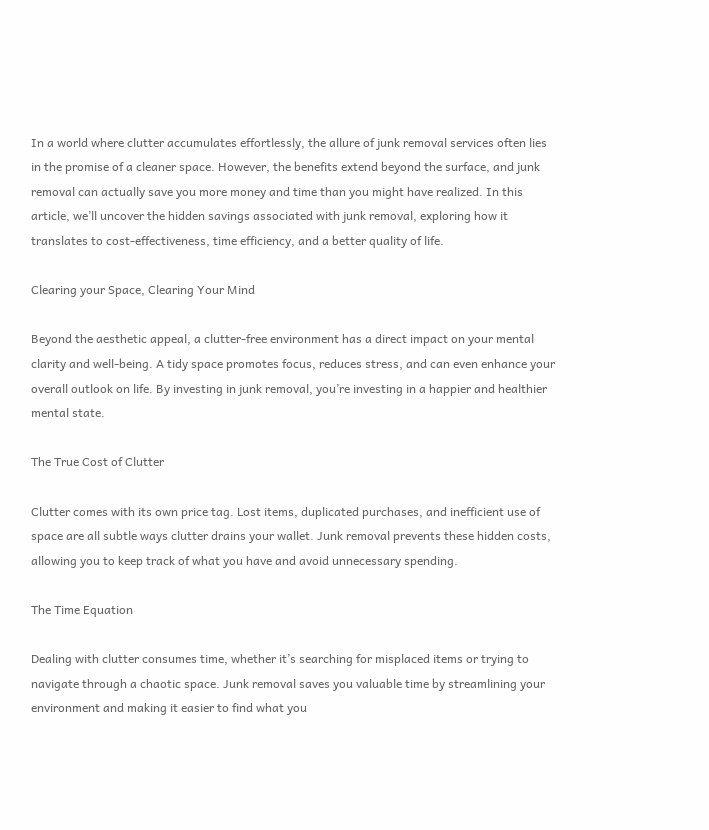In a world where clutter accumulates effortlessly, the allure of junk removal services often lies in the promise of a cleaner space. However, the benefits extend beyond the surface, and junk removal can actually save you more money and time than you might have realized. In this article, we’ll uncover the hidden savings associated with junk removal, exploring how it translates to cost-effectiveness, time efficiency, and a better quality of life.

Clearing your Space, Clearing Your Mind

Beyond the aesthetic appeal, a clutter-free environment has a direct impact on your mental clarity and well-being. A tidy space promotes focus, reduces stress, and can even enhance your overall outlook on life. By investing in junk removal, you’re investing in a happier and healthier mental state.

The True Cost of Clutter

Clutter comes with its own price tag. Lost items, duplicated purchases, and inefficient use of space are all subtle ways clutter drains your wallet. Junk removal prevents these hidden costs, allowing you to keep track of what you have and avoid unnecessary spending.

The Time Equation

Dealing with clutter consumes time, whether it’s searching for misplaced items or trying to navigate through a chaotic space. Junk removal saves you valuable time by streamlining your environment and making it easier to find what you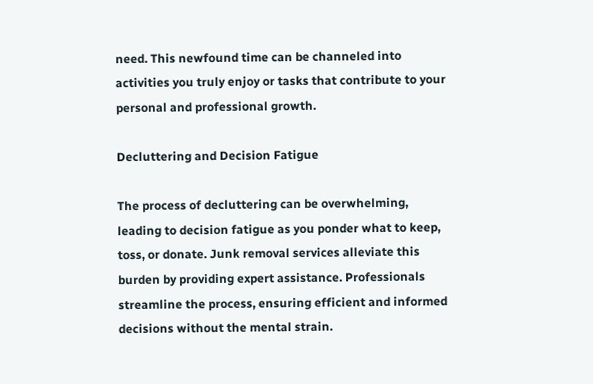need. This newfound time can be channeled into activities you truly enjoy or tasks that contribute to your personal and professional growth.

Decluttering and Decision Fatigue

The process of decluttering can be overwhelming, leading to decision fatigue as you ponder what to keep, toss, or donate. Junk removal services alleviate this burden by providing expert assistance. Professionals streamline the process, ensuring efficient and informed decisions without the mental strain.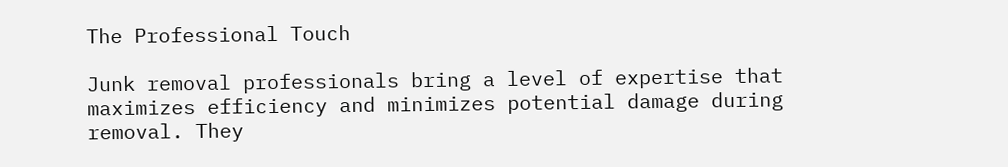The Professional Touch

Junk removal professionals bring a level of expertise that maximizes efficiency and minimizes potential damage during removal. They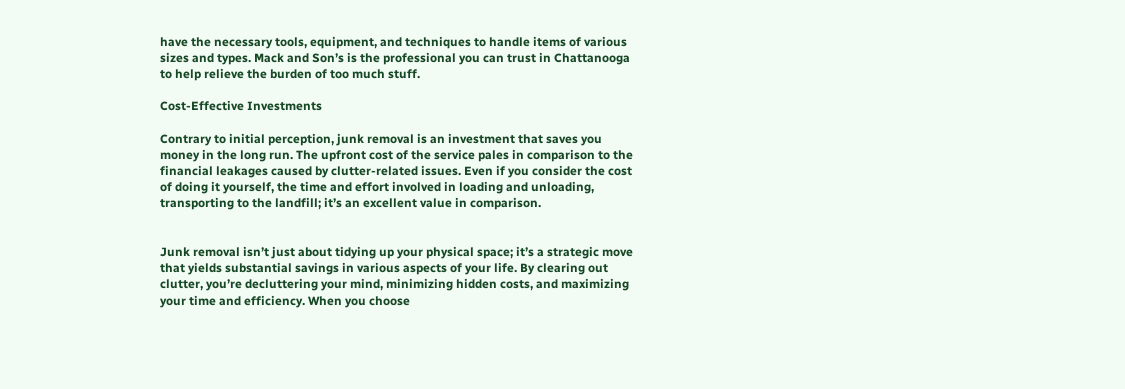have the necessary tools, equipment, and techniques to handle items of various sizes and types. Mack and Son’s is the professional you can trust in Chattanooga to help relieve the burden of too much stuff.

Cost-Effective Investments

Contrary to initial perception, junk removal is an investment that saves you money in the long run. The upfront cost of the service pales in comparison to the financial leakages caused by clutter-related issues. Even if you consider the cost of doing it yourself, the time and effort involved in loading and unloading, transporting to the landfill; it’s an excellent value in comparison.


Junk removal isn’t just about tidying up your physical space; it’s a strategic move that yields substantial savings in various aspects of your life. By clearing out clutter, you’re decluttering your mind, minimizing hidden costs, and maximizing your time and efficiency. When you choose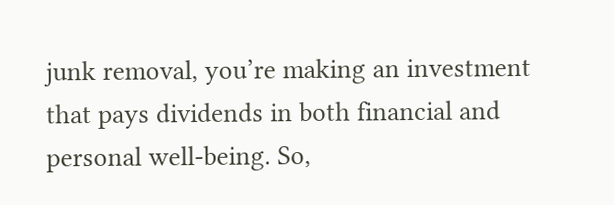junk removal, you’re making an investment that pays dividends in both financial and personal well-being. So,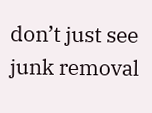don’t just see junk removal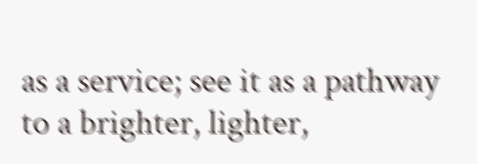as a service; see it as a pathway to a brighter, lighter,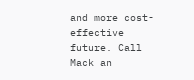and more cost-effective future. Call Mack an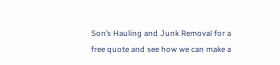Son’s Hauling and Junk Removal for a free quote and see how we can make a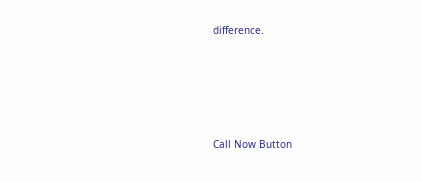difference.





Call Now Button